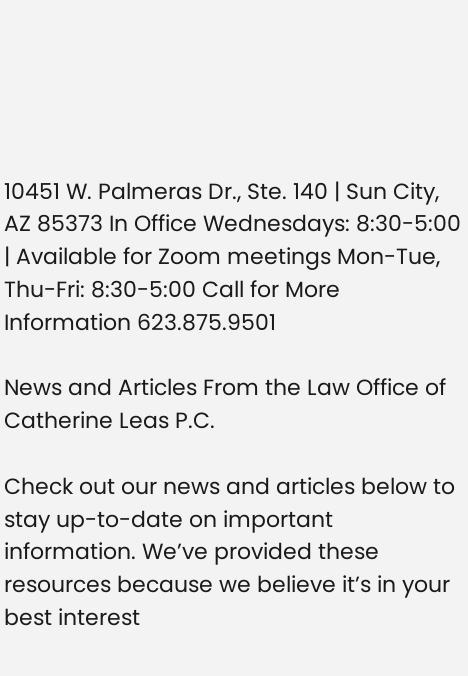10451 W. Palmeras Dr., Ste. 140 | Sun City, AZ 85373 In Office Wednesdays: 8:30-5:00 | Available for Zoom meetings Mon-Tue, Thu-Fri: 8:30-5:00 Call for More Information 623.875.9501

News and Articles From the Law Office of Catherine Leas P.C.

Check out our news and articles below to stay up-to-date on important information. We’ve provided these resources because we believe it’s in your best interest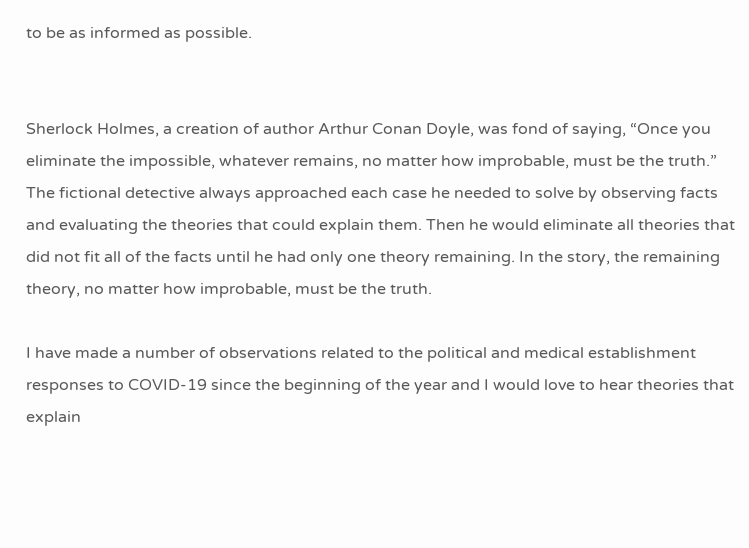to be as informed as possible.


Sherlock Holmes, a creation of author Arthur Conan Doyle, was fond of saying, “Once you eliminate the impossible, whatever remains, no matter how improbable, must be the truth.” The fictional detective always approached each case he needed to solve by observing facts and evaluating the theories that could explain them. Then he would eliminate all theories that did not fit all of the facts until he had only one theory remaining. In the story, the remaining theory, no matter how improbable, must be the truth.

I have made a number of observations related to the political and medical establishment responses to COVID-19 since the beginning of the year and I would love to hear theories that explain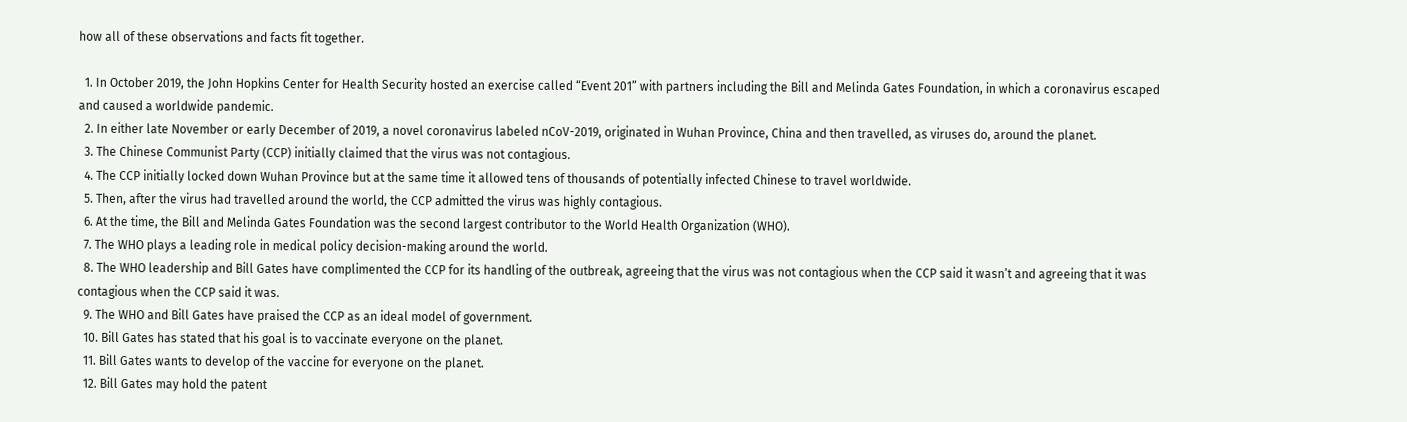how all of these observations and facts fit together.

  1. In October 2019, the John Hopkins Center for Health Security hosted an exercise called “Event 201” with partners including the Bill and Melinda Gates Foundation, in which a coronavirus escaped and caused a worldwide pandemic.
  2. In either late November or early December of 2019, a novel coronavirus labeled nCoV-2019, originated in Wuhan Province, China and then travelled, as viruses do, around the planet.
  3. The Chinese Communist Party (CCP) initially claimed that the virus was not contagious.
  4. The CCP initially locked down Wuhan Province but at the same time it allowed tens of thousands of potentially infected Chinese to travel worldwide.
  5. Then, after the virus had travelled around the world, the CCP admitted the virus was highly contagious.
  6. At the time, the Bill and Melinda Gates Foundation was the second largest contributor to the World Health Organization (WHO).
  7. The WHO plays a leading role in medical policy decision-making around the world.
  8. The WHO leadership and Bill Gates have complimented the CCP for its handling of the outbreak, agreeing that the virus was not contagious when the CCP said it wasn’t and agreeing that it was contagious when the CCP said it was.
  9. The WHO and Bill Gates have praised the CCP as an ideal model of government.
  10. Bill Gates has stated that his goal is to vaccinate everyone on the planet.
  11. Bill Gates wants to develop of the vaccine for everyone on the planet.
  12. Bill Gates may hold the patent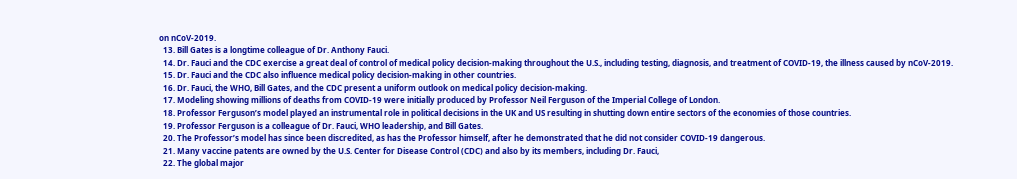on nCoV-2019.
  13. Bill Gates is a longtime colleague of Dr. Anthony Fauci.
  14. Dr. Fauci and the CDC exercise a great deal of control of medical policy decision-making throughout the U.S., including testing, diagnosis, and treatment of COVID-19, the illness caused by nCoV-2019.
  15. Dr. Fauci and the CDC also influence medical policy decision-making in other countries.
  16. Dr. Fauci, the WHO, Bill Gates, and the CDC present a uniform outlook on medical policy decision-making.
  17. Modeling showing millions of deaths from COVID-19 were initially produced by Professor Neil Ferguson of the Imperial College of London.
  18. Professor Ferguson’s model played an instrumental role in political decisions in the UK and US resulting in shutting down entire sectors of the economies of those countries.
  19. Professor Ferguson is a colleague of Dr. Fauci, WHO leadership, and Bill Gates.
  20. The Professor’s model has since been discredited, as has the Professor himself, after he demonstrated that he did not consider COVID-19 dangerous.
  21. Many vaccine patents are owned by the U.S. Center for Disease Control (CDC) and also by its members, including Dr. Fauci,
  22. The global major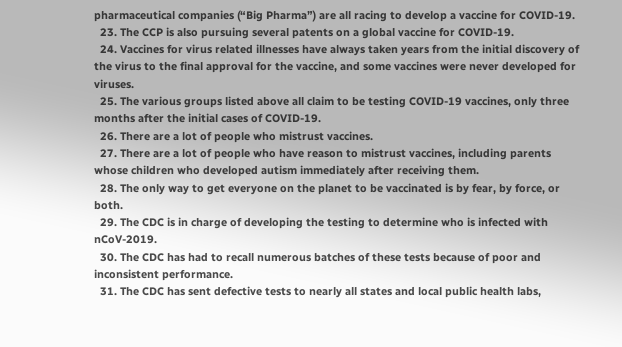pharmaceutical companies (“Big Pharma”) are all racing to develop a vaccine for COVID-19.
  23. The CCP is also pursuing several patents on a global vaccine for COVID-19.
  24. Vaccines for virus related illnesses have always taken years from the initial discovery of the virus to the final approval for the vaccine, and some vaccines were never developed for viruses.
  25. The various groups listed above all claim to be testing COVID-19 vaccines, only three months after the initial cases of COVID-19.
  26. There are a lot of people who mistrust vaccines.
  27. There are a lot of people who have reason to mistrust vaccines, including parents whose children who developed autism immediately after receiving them.
  28. The only way to get everyone on the planet to be vaccinated is by fear, by force, or both.
  29. The CDC is in charge of developing the testing to determine who is infected with nCoV-2019.
  30. The CDC has had to recall numerous batches of these tests because of poor and inconsistent performance.
  31. The CDC has sent defective tests to nearly all states and local public health labs,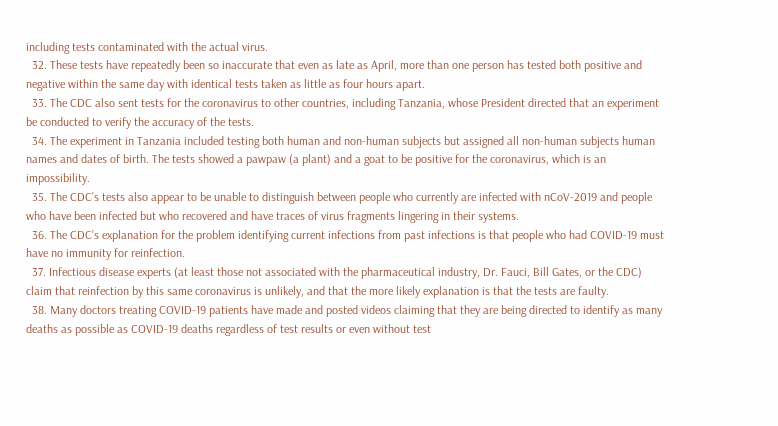including tests contaminated with the actual virus.
  32. These tests have repeatedly been so inaccurate that even as late as April, more than one person has tested both positive and negative within the same day with identical tests taken as little as four hours apart.
  33. The CDC also sent tests for the coronavirus to other countries, including Tanzania, whose President directed that an experiment be conducted to verify the accuracy of the tests.
  34. The experiment in Tanzania included testing both human and non-human subjects but assigned all non-human subjects human names and dates of birth. The tests showed a pawpaw (a plant) and a goat to be positive for the coronavirus, which is an impossibility.
  35. The CDC’s tests also appear to be unable to distinguish between people who currently are infected with nCoV-2019 and people who have been infected but who recovered and have traces of virus fragments lingering in their systems.
  36. The CDC’s explanation for the problem identifying current infections from past infections is that people who had COVID-19 must have no immunity for reinfection.
  37. Infectious disease experts (at least those not associated with the pharmaceutical industry, Dr. Fauci, Bill Gates, or the CDC) claim that reinfection by this same coronavirus is unlikely, and that the more likely explanation is that the tests are faulty.
  38. Many doctors treating COVID-19 patients have made and posted videos claiming that they are being directed to identify as many deaths as possible as COVID-19 deaths regardless of test results or even without test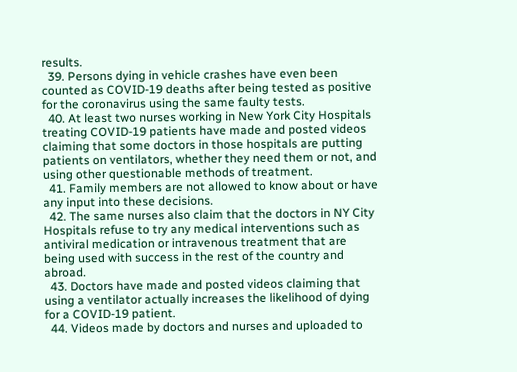results.
  39. Persons dying in vehicle crashes have even been counted as COVID-19 deaths after being tested as positive for the coronavirus using the same faulty tests.
  40. At least two nurses working in New York City Hospitals treating COVID-19 patients have made and posted videos claiming that some doctors in those hospitals are putting patients on ventilators, whether they need them or not, and using other questionable methods of treatment.
  41. Family members are not allowed to know about or have any input into these decisions.
  42. The same nurses also claim that the doctors in NY City Hospitals refuse to try any medical interventions such as antiviral medication or intravenous treatment that are being used with success in the rest of the country and abroad.
  43. Doctors have made and posted videos claiming that using a ventilator actually increases the likelihood of dying for a COVID-19 patient.
  44. Videos made by doctors and nurses and uploaded to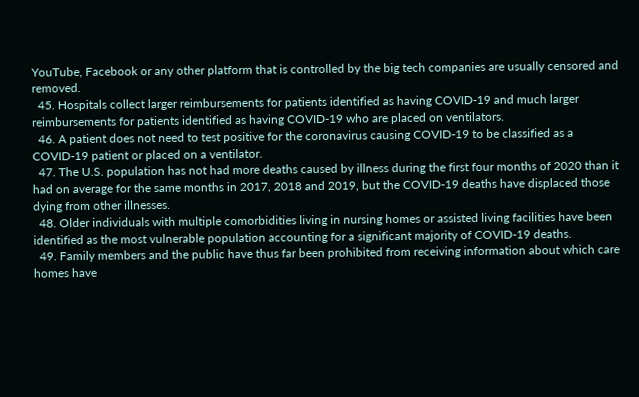YouTube, Facebook or any other platform that is controlled by the big tech companies are usually censored and removed.
  45. Hospitals collect larger reimbursements for patients identified as having COVID-19 and much larger reimbursements for patients identified as having COVID-19 who are placed on ventilators.
  46. A patient does not need to test positive for the coronavirus causing COVID-19 to be classified as a COVID-19 patient or placed on a ventilator.
  47. The U.S. population has not had more deaths caused by illness during the first four months of 2020 than it had on average for the same months in 2017, 2018 and 2019, but the COVID-19 deaths have displaced those dying from other illnesses.
  48. Older individuals with multiple comorbidities living in nursing homes or assisted living facilities have been identified as the most vulnerable population accounting for a significant majority of COVID-19 deaths.
  49. Family members and the public have thus far been prohibited from receiving information about which care homes have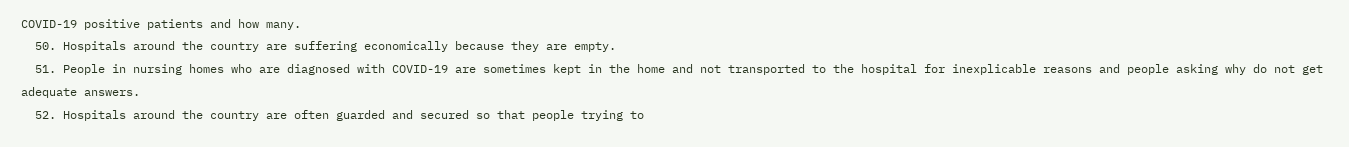COVID-19 positive patients and how many.
  50. Hospitals around the country are suffering economically because they are empty.
  51. People in nursing homes who are diagnosed with COVID-19 are sometimes kept in the home and not transported to the hospital for inexplicable reasons and people asking why do not get adequate answers.
  52. Hospitals around the country are often guarded and secured so that people trying to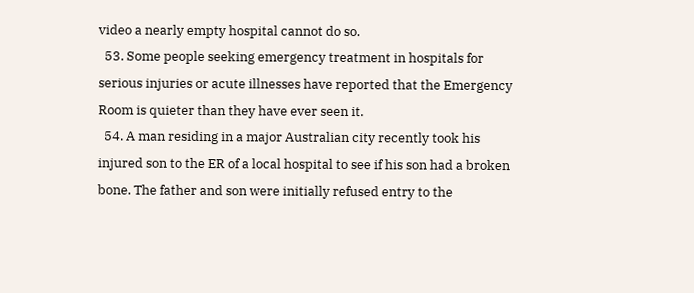video a nearly empty hospital cannot do so.
  53. Some people seeking emergency treatment in hospitals for serious injuries or acute illnesses have reported that the Emergency Room is quieter than they have ever seen it.
  54. A man residing in a major Australian city recently took his injured son to the ER of a local hospital to see if his son had a broken bone. The father and son were initially refused entry to the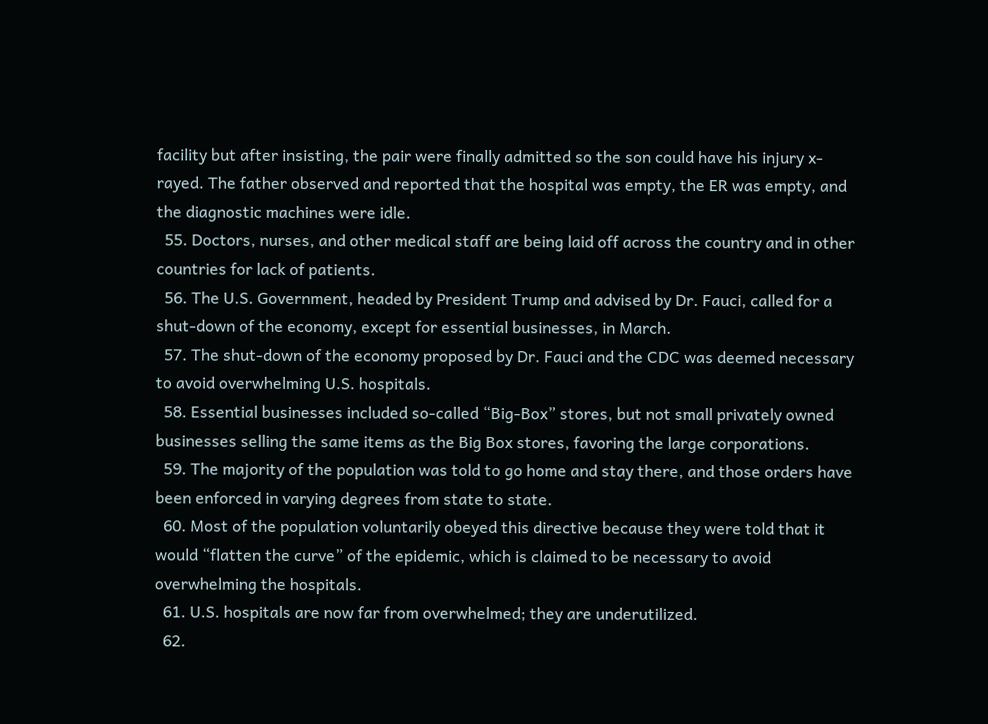facility but after insisting, the pair were finally admitted so the son could have his injury x-rayed. The father observed and reported that the hospital was empty, the ER was empty, and the diagnostic machines were idle.
  55. Doctors, nurses, and other medical staff are being laid off across the country and in other countries for lack of patients.
  56. The U.S. Government, headed by President Trump and advised by Dr. Fauci, called for a shut-down of the economy, except for essential businesses, in March.
  57. The shut-down of the economy proposed by Dr. Fauci and the CDC was deemed necessary to avoid overwhelming U.S. hospitals.
  58. Essential businesses included so-called “Big-Box” stores, but not small privately owned businesses selling the same items as the Big Box stores, favoring the large corporations.
  59. The majority of the population was told to go home and stay there, and those orders have been enforced in varying degrees from state to state.
  60. Most of the population voluntarily obeyed this directive because they were told that it would “flatten the curve” of the epidemic, which is claimed to be necessary to avoid overwhelming the hospitals.
  61. U.S. hospitals are now far from overwhelmed; they are underutilized.
  62.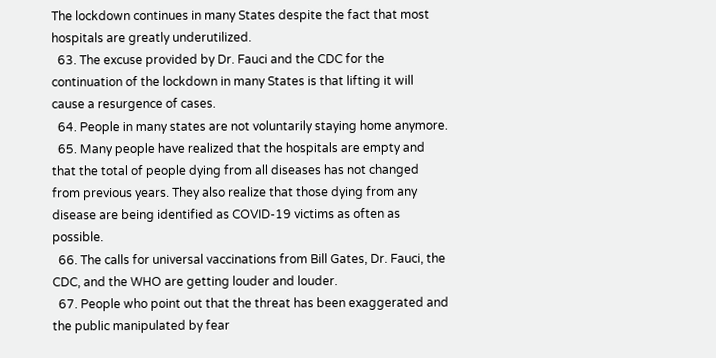The lockdown continues in many States despite the fact that most hospitals are greatly underutilized.
  63. The excuse provided by Dr. Fauci and the CDC for the continuation of the lockdown in many States is that lifting it will cause a resurgence of cases.
  64. People in many states are not voluntarily staying home anymore.
  65. Many people have realized that the hospitals are empty and that the total of people dying from all diseases has not changed from previous years. They also realize that those dying from any disease are being identified as COVID-19 victims as often as possible.
  66. The calls for universal vaccinations from Bill Gates, Dr. Fauci, the CDC, and the WHO are getting louder and louder.
  67. People who point out that the threat has been exaggerated and the public manipulated by fear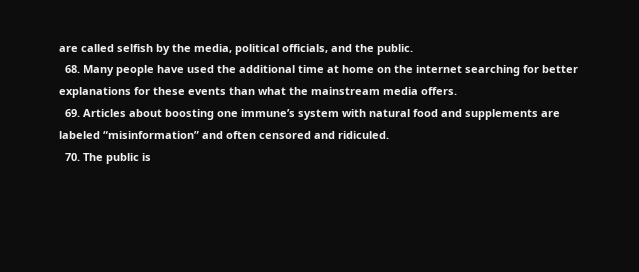are called selfish by the media, political officials, and the public.
  68. Many people have used the additional time at home on the internet searching for better explanations for these events than what the mainstream media offers.
  69. Articles about boosting one immune’s system with natural food and supplements are labeled “misinformation” and often censored and ridiculed.
  70. The public is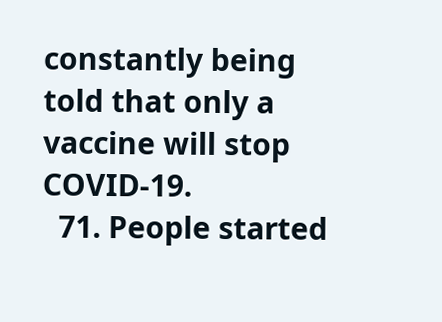constantly being told that only a vaccine will stop COVID-19.
  71. People started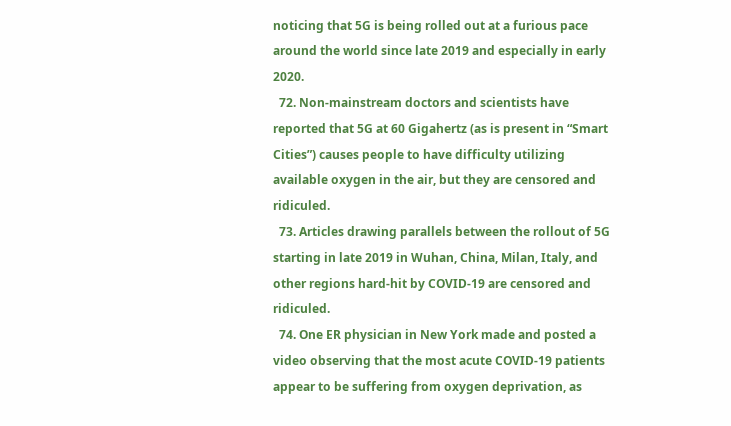noticing that 5G is being rolled out at a furious pace around the world since late 2019 and especially in early 2020.
  72. Non-mainstream doctors and scientists have reported that 5G at 60 Gigahertz (as is present in “Smart Cities”) causes people to have difficulty utilizing available oxygen in the air, but they are censored and ridiculed.
  73. Articles drawing parallels between the rollout of 5G starting in late 2019 in Wuhan, China, Milan, Italy, and other regions hard-hit by COVID-19 are censored and ridiculed.
  74. One ER physician in New York made and posted a video observing that the most acute COVID-19 patients appear to be suffering from oxygen deprivation, as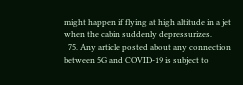might happen if flying at high altitude in a jet when the cabin suddenly depressurizes.
  75. Any article posted about any connection between 5G and COVID-19 is subject to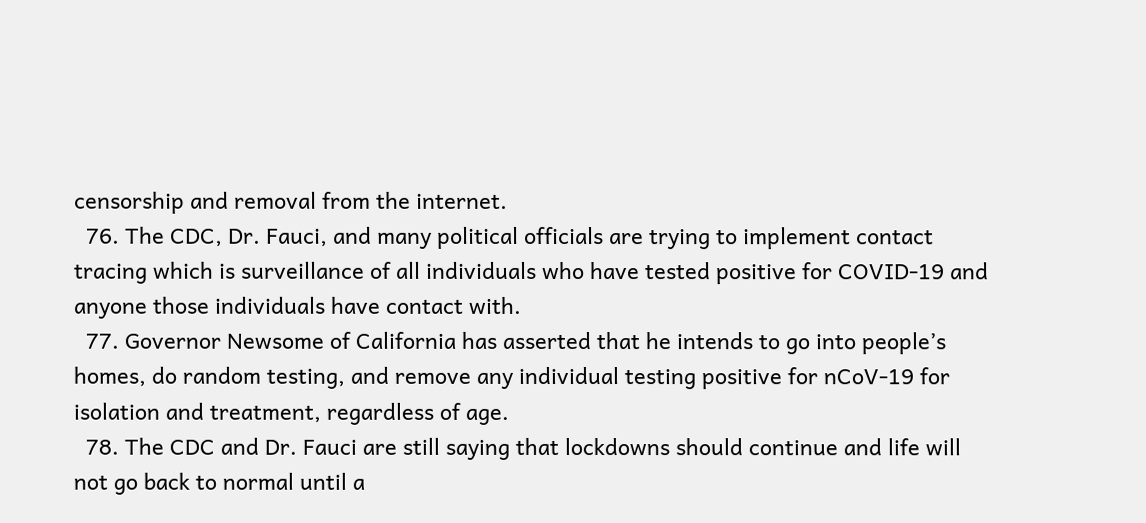censorship and removal from the internet.
  76. The CDC, Dr. Fauci, and many political officials are trying to implement contact tracing which is surveillance of all individuals who have tested positive for COVID-19 and anyone those individuals have contact with.
  77. Governor Newsome of California has asserted that he intends to go into people’s homes, do random testing, and remove any individual testing positive for nCoV-19 for isolation and treatment, regardless of age.
  78. The CDC and Dr. Fauci are still saying that lockdowns should continue and life will not go back to normal until a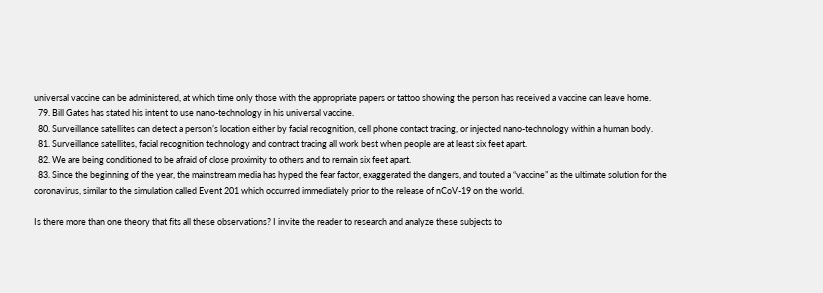universal vaccine can be administered, at which time only those with the appropriate papers or tattoo showing the person has received a vaccine can leave home.
  79. Bill Gates has stated his intent to use nano-technology in his universal vaccine.
  80. Surveillance satellites can detect a person’s location either by facial recognition, cell phone contact tracing, or injected nano-technology within a human body.
  81. Surveillance satellites, facial recognition technology and contract tracing all work best when people are at least six feet apart.
  82. We are being conditioned to be afraid of close proximity to others and to remain six feet apart.
  83. Since the beginning of the year, the mainstream media has hyped the fear factor, exaggerated the dangers, and touted a “vaccine” as the ultimate solution for the coronavirus, similar to the simulation called Event 201 which occurred immediately prior to the release of nCoV-19 on the world.

Is there more than one theory that fits all these observations? I invite the reader to research and analyze these subjects to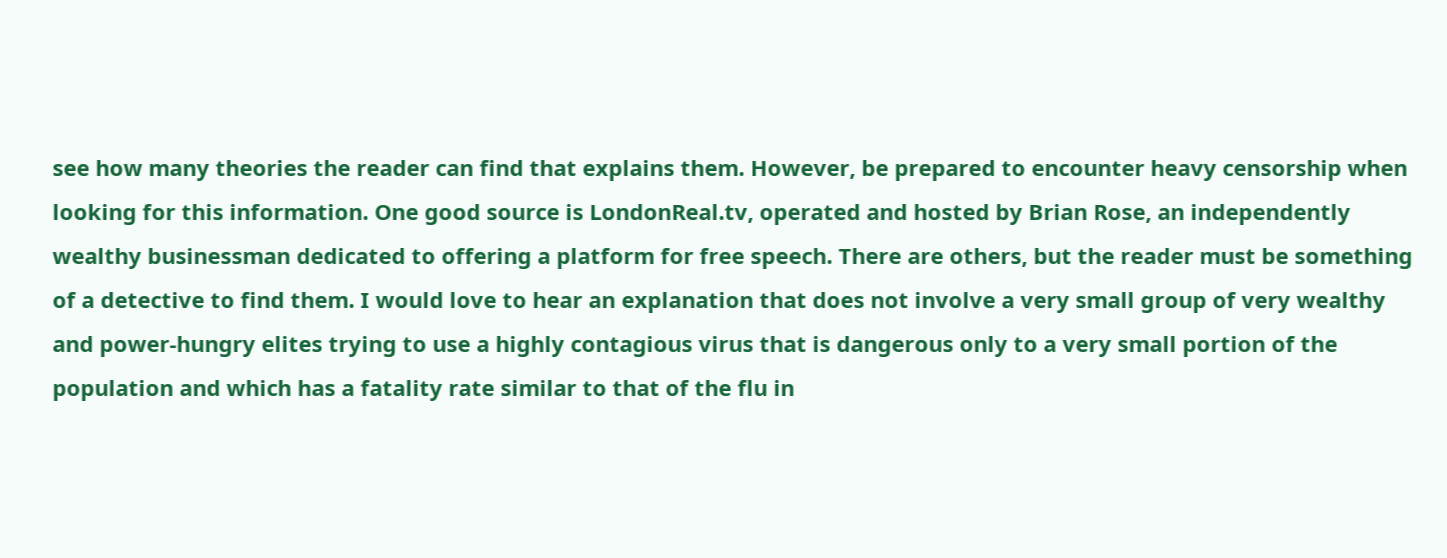see how many theories the reader can find that explains them. However, be prepared to encounter heavy censorship when looking for this information. One good source is LondonReal.tv, operated and hosted by Brian Rose, an independently wealthy businessman dedicated to offering a platform for free speech. There are others, but the reader must be something of a detective to find them. I would love to hear an explanation that does not involve a very small group of very wealthy and power-hungry elites trying to use a highly contagious virus that is dangerous only to a very small portion of the population and which has a fatality rate similar to that of the flu in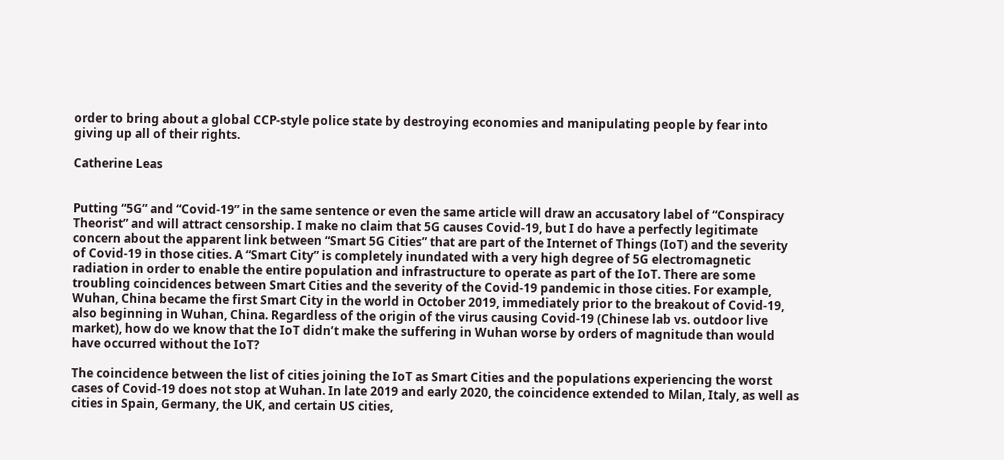order to bring about a global CCP-style police state by destroying economies and manipulating people by fear into giving up all of their rights.

Catherine Leas


Putting “5G” and “Covid-19” in the same sentence or even the same article will draw an accusatory label of “Conspiracy Theorist” and will attract censorship. I make no claim that 5G causes Covid-19, but I do have a perfectly legitimate concern about the apparent link between “Smart 5G Cities” that are part of the Internet of Things (IoT) and the severity of Covid-19 in those cities. A “Smart City” is completely inundated with a very high degree of 5G electromagnetic radiation in order to enable the entire population and infrastructure to operate as part of the IoT. There are some troubling coincidences between Smart Cities and the severity of the Covid-19 pandemic in those cities. For example, Wuhan, China became the first Smart City in the world in October 2019, immediately prior to the breakout of Covid-19, also beginning in Wuhan, China. Regardless of the origin of the virus causing Covid-19 (Chinese lab vs. outdoor live market), how do we know that the IoT didn’t make the suffering in Wuhan worse by orders of magnitude than would have occurred without the IoT?

The coincidence between the list of cities joining the IoT as Smart Cities and the populations experiencing the worst cases of Covid-19 does not stop at Wuhan. In late 2019 and early 2020, the coincidence extended to Milan, Italy, as well as cities in Spain, Germany, the UK, and certain US cities,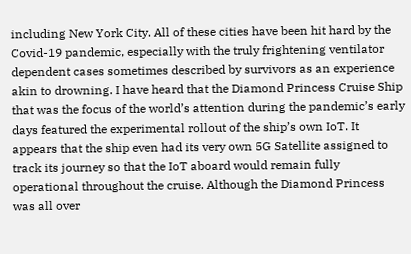including New York City. All of these cities have been hit hard by the Covid-19 pandemic, especially with the truly frightening ventilator dependent cases sometimes described by survivors as an experience akin to drowning. I have heard that the Diamond Princess Cruise Ship that was the focus of the world’s attention during the pandemic’s early days featured the experimental rollout of the ship’s own IoT. It appears that the ship even had its very own 5G Satellite assigned to track its journey so that the IoT aboard would remain fully operational throughout the cruise. Although the Diamond Princess was all over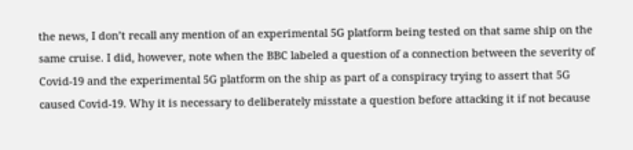the news, I don’t recall any mention of an experimental 5G platform being tested on that same ship on the same cruise. I did, however, note when the BBC labeled a question of a connection between the severity of Covid-19 and the experimental 5G platform on the ship as part of a conspiracy trying to assert that 5G caused Covid-19. Why it is necessary to deliberately misstate a question before attacking it if not because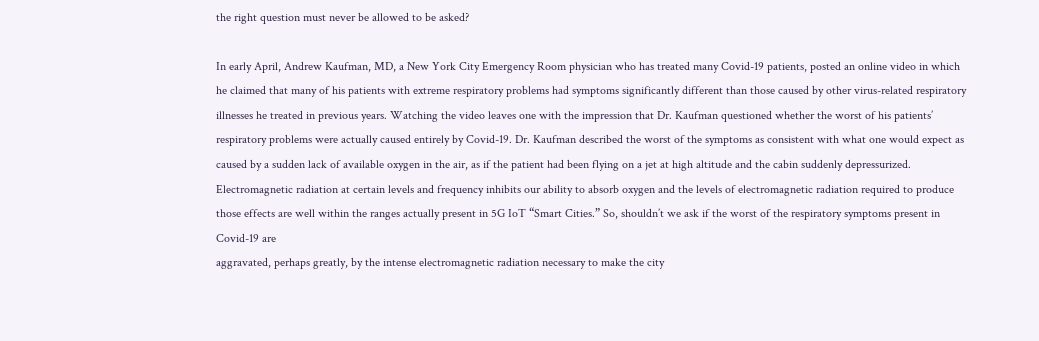the right question must never be allowed to be asked?

In early April, Andrew Kaufman, MD, a New York City Emergency Room physician who has treated many Covid-19 patients, posted an online video in which he claimed that many of his patients with extreme respiratory problems had symptoms significantly different than those caused by other virus-related respiratory illnesses he treated in previous years. Watching the video leaves one with the impression that Dr. Kaufman questioned whether the worst of his patients’ respiratory problems were actually caused entirely by Covid-19. Dr. Kaufman described the worst of the symptoms as consistent with what one would expect as caused by a sudden lack of available oxygen in the air, as if the patient had been flying on a jet at high altitude and the cabin suddenly depressurized. Electromagnetic radiation at certain levels and frequency inhibits our ability to absorb oxygen and the levels of electromagnetic radiation required to produce those effects are well within the ranges actually present in 5G IoT “Smart Cities.” So, shouldn’t we ask if the worst of the respiratory symptoms present in Covid-19 are
aggravated, perhaps greatly, by the intense electromagnetic radiation necessary to make the city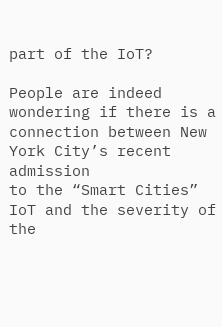part of the IoT?

People are indeed wondering if there is a connection between New York City’s recent admission
to the “Smart Cities” IoT and the severity of the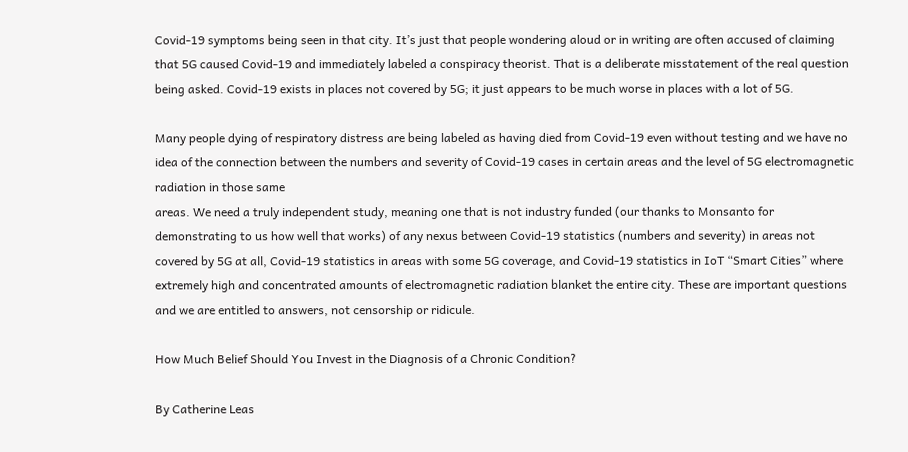Covid-19 symptoms being seen in that city. It’s just that people wondering aloud or in writing are often accused of claiming that 5G caused Covid-19 and immediately labeled a conspiracy theorist. That is a deliberate misstatement of the real question being asked. Covid-19 exists in places not covered by 5G; it just appears to be much worse in places with a lot of 5G.

Many people dying of respiratory distress are being labeled as having died from Covid-19 even without testing and we have no idea of the connection between the numbers and severity of Covid-19 cases in certain areas and the level of 5G electromagnetic radiation in those same
areas. We need a truly independent study, meaning one that is not industry funded (our thanks to Monsanto for demonstrating to us how well that works) of any nexus between Covid-19 statistics (numbers and severity) in areas not covered by 5G at all, Covid-19 statistics in areas with some 5G coverage, and Covid-19 statistics in IoT “Smart Cities” where extremely high and concentrated amounts of electromagnetic radiation blanket the entire city. These are important questions and we are entitled to answers, not censorship or ridicule.

How Much Belief Should You Invest in the Diagnosis of a Chronic Condition?

By Catherine Leas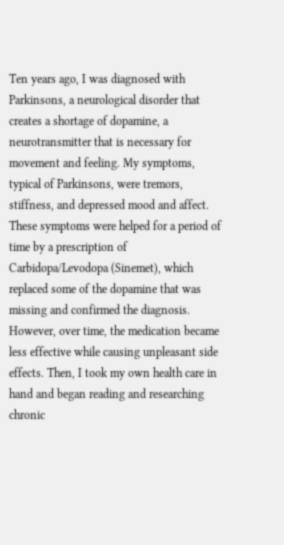Ten years ago, I was diagnosed with Parkinsons, a neurological disorder that creates a shortage of dopamine, a neurotransmitter that is necessary for movement and feeling. My symptoms, typical of Parkinsons, were tremors, stiffness, and depressed mood and affect. These symptoms were helped for a period of time by a prescription of Carbidopa/Levodopa (Sinemet), which replaced some of the dopamine that was missing and confirmed the diagnosis. However, over time, the medication became less effective while causing unpleasant side effects. Then, I took my own health care in hand and began reading and researching chronic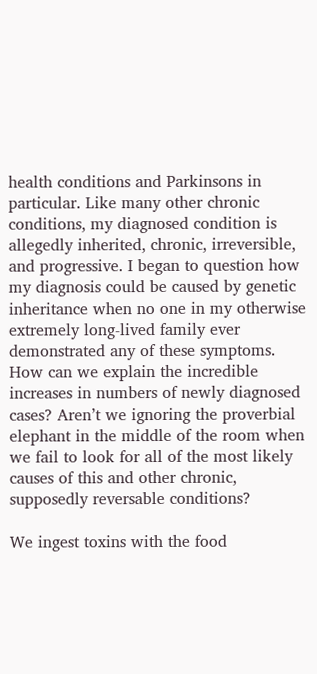health conditions and Parkinsons in particular. Like many other chronic conditions, my diagnosed condition is allegedly inherited, chronic, irreversible, and progressive. I began to question how my diagnosis could be caused by genetic inheritance when no one in my otherwise extremely long-lived family ever demonstrated any of these symptoms. How can we explain the incredible increases in numbers of newly diagnosed cases? Aren’t we ignoring the proverbial elephant in the middle of the room when we fail to look for all of the most likely causes of this and other chronic, supposedly reversable conditions?

We ingest toxins with the food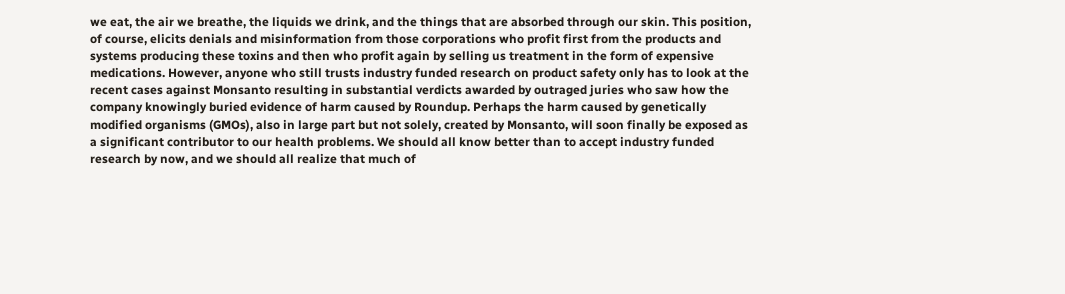we eat, the air we breathe, the liquids we drink, and the things that are absorbed through our skin. This position, of course, elicits denials and misinformation from those corporations who profit first from the products and systems producing these toxins and then who profit again by selling us treatment in the form of expensive medications. However, anyone who still trusts industry funded research on product safety only has to look at the recent cases against Monsanto resulting in substantial verdicts awarded by outraged juries who saw how the company knowingly buried evidence of harm caused by Roundup. Perhaps the harm caused by genetically modified organisms (GMOs), also in large part but not solely, created by Monsanto, will soon finally be exposed as a significant contributor to our health problems. We should all know better than to accept industry funded research by now, and we should all realize that much of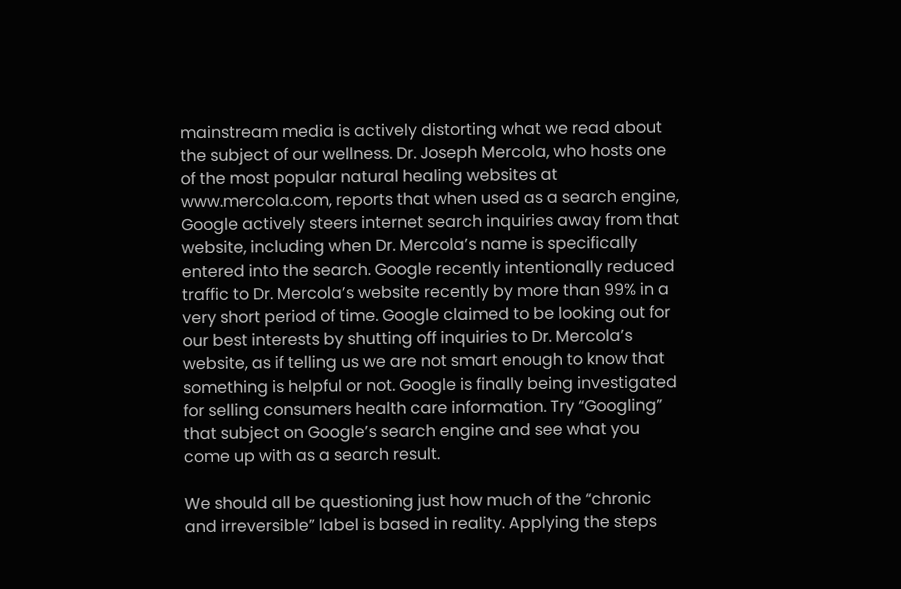mainstream media is actively distorting what we read about the subject of our wellness. Dr. Joseph Mercola, who hosts one of the most popular natural healing websites at www.mercola.com, reports that when used as a search engine, Google actively steers internet search inquiries away from that website, including when Dr. Mercola’s name is specifically entered into the search. Google recently intentionally reduced traffic to Dr. Mercola’s website recently by more than 99% in a very short period of time. Google claimed to be looking out for our best interests by shutting off inquiries to Dr. Mercola’s website, as if telling us we are not smart enough to know that something is helpful or not. Google is finally being investigated for selling consumers health care information. Try “Googling” that subject on Google’s search engine and see what you come up with as a search result.

We should all be questioning just how much of the “chronic and irreversible” label is based in reality. Applying the steps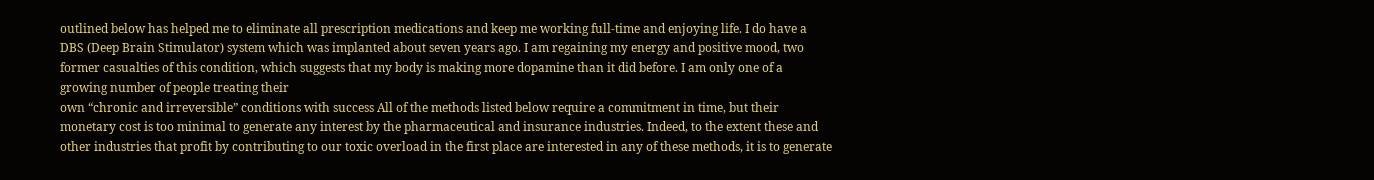outlined below has helped me to eliminate all prescription medications and keep me working full-time and enjoying life. I do have a DBS (Deep Brain Stimulator) system which was implanted about seven years ago. I am regaining my energy and positive mood, two former casualties of this condition, which suggests that my body is making more dopamine than it did before. I am only one of a growing number of people treating their
own “chronic and irreversible” conditions with success All of the methods listed below require a commitment in time, but their monetary cost is too minimal to generate any interest by the pharmaceutical and insurance industries. Indeed, to the extent these and other industries that profit by contributing to our toxic overload in the first place are interested in any of these methods, it is to generate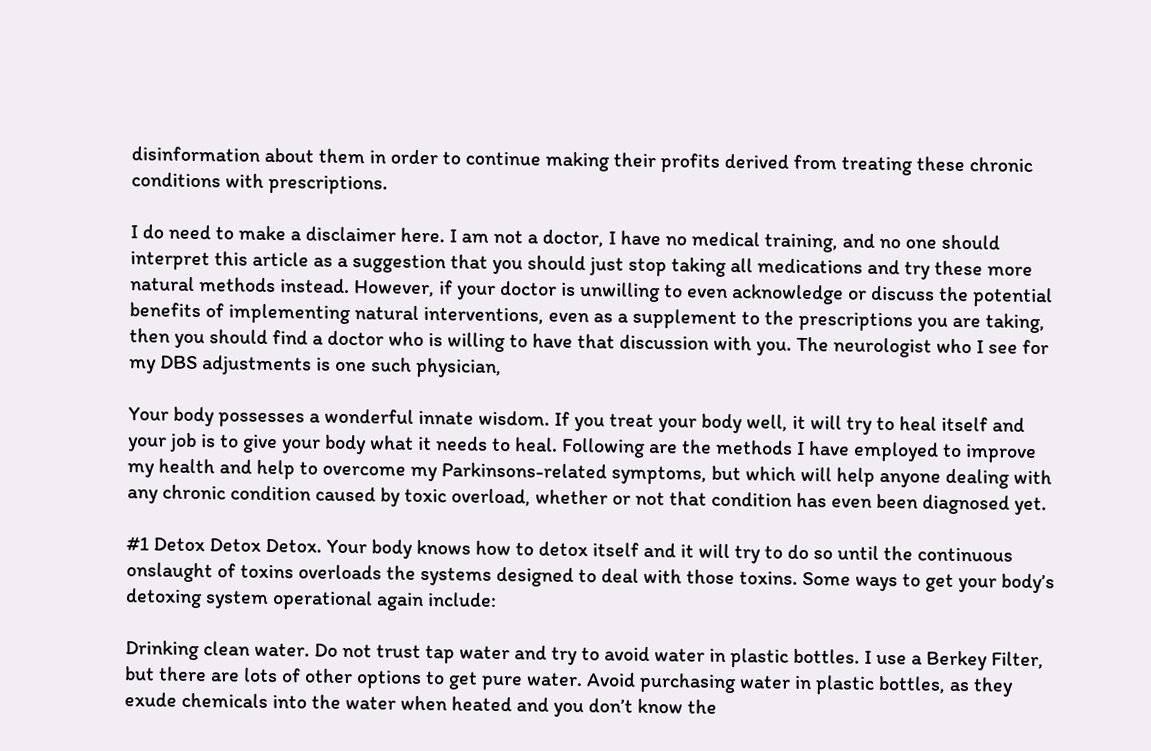disinformation about them in order to continue making their profits derived from treating these chronic conditions with prescriptions.

I do need to make a disclaimer here. I am not a doctor, I have no medical training, and no one should interpret this article as a suggestion that you should just stop taking all medications and try these more natural methods instead. However, if your doctor is unwilling to even acknowledge or discuss the potential benefits of implementing natural interventions, even as a supplement to the prescriptions you are taking, then you should find a doctor who is willing to have that discussion with you. The neurologist who I see for my DBS adjustments is one such physician,

Your body possesses a wonderful innate wisdom. If you treat your body well, it will try to heal itself and your job is to give your body what it needs to heal. Following are the methods I have employed to improve my health and help to overcome my Parkinsons-related symptoms, but which will help anyone dealing with any chronic condition caused by toxic overload, whether or not that condition has even been diagnosed yet.

#1 Detox Detox Detox. Your body knows how to detox itself and it will try to do so until the continuous onslaught of toxins overloads the systems designed to deal with those toxins. Some ways to get your body’s detoxing system operational again include:

Drinking clean water. Do not trust tap water and try to avoid water in plastic bottles. I use a Berkey Filter, but there are lots of other options to get pure water. Avoid purchasing water in plastic bottles, as they exude chemicals into the water when heated and you don’t know the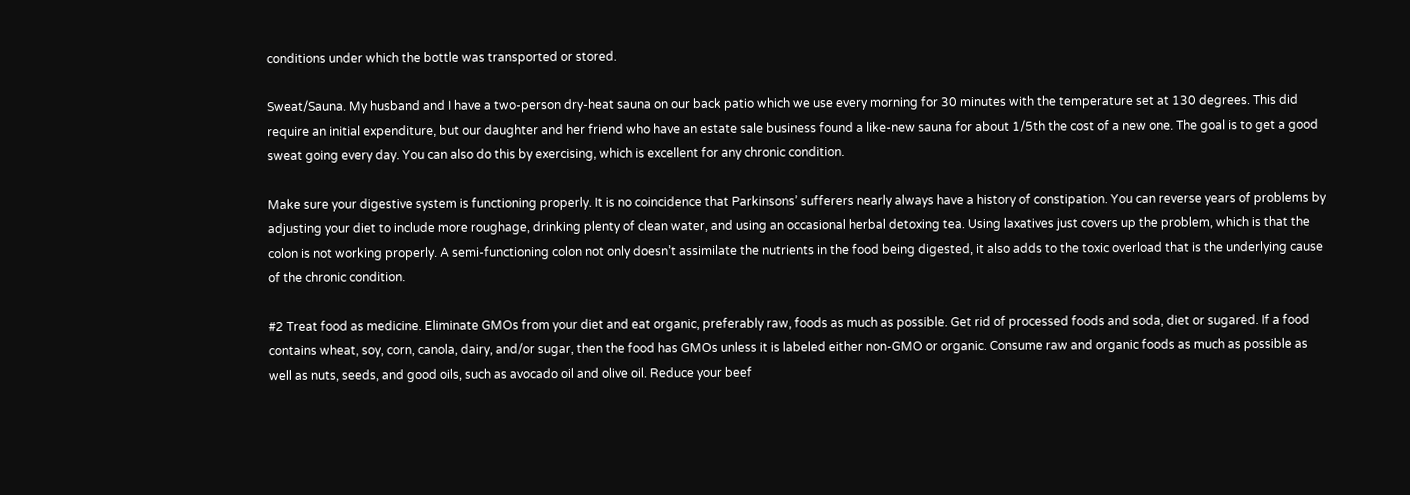conditions under which the bottle was transported or stored.

Sweat/Sauna. My husband and I have a two-person dry-heat sauna on our back patio which we use every morning for 30 minutes with the temperature set at 130 degrees. This did require an initial expenditure, but our daughter and her friend who have an estate sale business found a like-new sauna for about 1/5th the cost of a new one. The goal is to get a good sweat going every day. You can also do this by exercising, which is excellent for any chronic condition.

Make sure your digestive system is functioning properly. It is no coincidence that Parkinsons’ sufferers nearly always have a history of constipation. You can reverse years of problems by adjusting your diet to include more roughage, drinking plenty of clean water, and using an occasional herbal detoxing tea. Using laxatives just covers up the problem, which is that the colon is not working properly. A semi-functioning colon not only doesn’t assimilate the nutrients in the food being digested, it also adds to the toxic overload that is the underlying cause of the chronic condition.

#2 Treat food as medicine. Eliminate GMOs from your diet and eat organic, preferably raw, foods as much as possible. Get rid of processed foods and soda, diet or sugared. If a food contains wheat, soy, corn, canola, dairy, and/or sugar, then the food has GMOs unless it is labeled either non-GMO or organic. Consume raw and organic foods as much as possible as well as nuts, seeds, and good oils, such as avocado oil and olive oil. Reduce your beef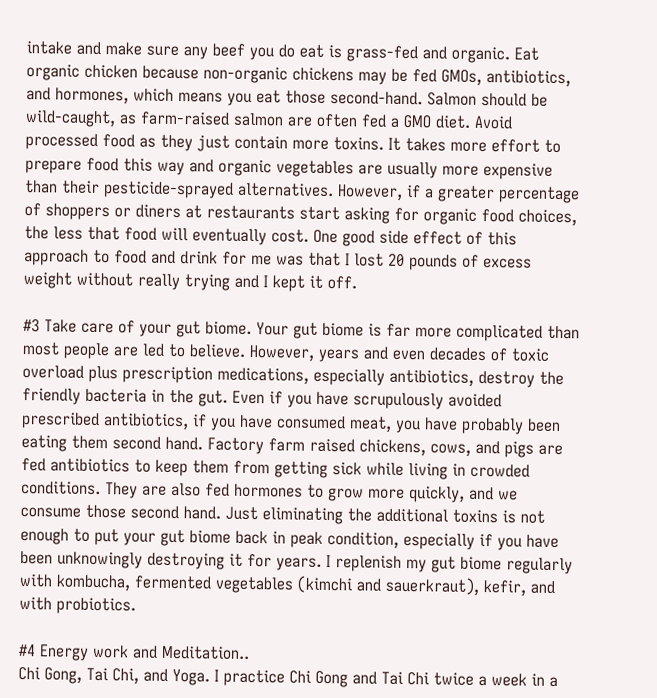intake and make sure any beef you do eat is grass-fed and organic. Eat organic chicken because non-organic chickens may be fed GMOs, antibiotics, and hormones, which means you eat those second-hand. Salmon should be wild-caught, as farm-raised salmon are often fed a GMO diet. Avoid processed food as they just contain more toxins. It takes more effort to prepare food this way and organic vegetables are usually more expensive than their pesticide-sprayed alternatives. However, if a greater percentage of shoppers or diners at restaurants start asking for organic food choices, the less that food will eventually cost. One good side effect of this approach to food and drink for me was that I lost 20 pounds of excess weight without really trying and I kept it off.

#3 Take care of your gut biome. Your gut biome is far more complicated than most people are led to believe. However, years and even decades of toxic overload plus prescription medications, especially antibiotics, destroy the friendly bacteria in the gut. Even if you have scrupulously avoided prescribed antibiotics, if you have consumed meat, you have probably been eating them second hand. Factory farm raised chickens, cows, and pigs are fed antibiotics to keep them from getting sick while living in crowded conditions. They are also fed hormones to grow more quickly, and we consume those second hand. Just eliminating the additional toxins is not enough to put your gut biome back in peak condition, especially if you have been unknowingly destroying it for years. I replenish my gut biome regularly with kombucha, fermented vegetables (kimchi and sauerkraut), kefir, and with probiotics.

#4 Energy work and Meditation..
Chi Gong, Tai Chi, and Yoga. I practice Chi Gong and Tai Chi twice a week in a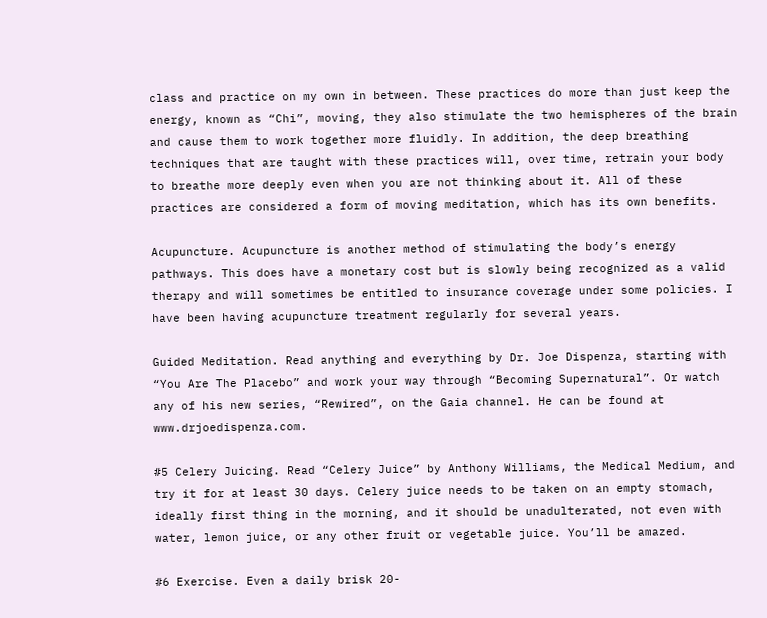class and practice on my own in between. These practices do more than just keep the energy, known as “Chi”, moving, they also stimulate the two hemispheres of the brain and cause them to work together more fluidly. In addition, the deep breathing techniques that are taught with these practices will, over time, retrain your body to breathe more deeply even when you are not thinking about it. All of these practices are considered a form of moving meditation, which has its own benefits.

Acupuncture. Acupuncture is another method of stimulating the body’s energy pathways. This does have a monetary cost but is slowly being recognized as a valid therapy and will sometimes be entitled to insurance coverage under some policies. I have been having acupuncture treatment regularly for several years.

Guided Meditation. Read anything and everything by Dr. Joe Dispenza, starting with “You Are The Placebo” and work your way through “Becoming Supernatural”. Or watch any of his new series, “Rewired”, on the Gaia channel. He can be found at www.drjoedispenza.com.

#5 Celery Juicing. Read “Celery Juice” by Anthony Williams, the Medical Medium, and try it for at least 30 days. Celery juice needs to be taken on an empty stomach, ideally first thing in the morning, and it should be unadulterated, not even with water, lemon juice, or any other fruit or vegetable juice. You’ll be amazed.

#6 Exercise. Even a daily brisk 20-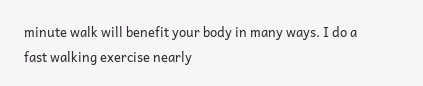minute walk will benefit your body in many ways. I do a fast walking exercise nearly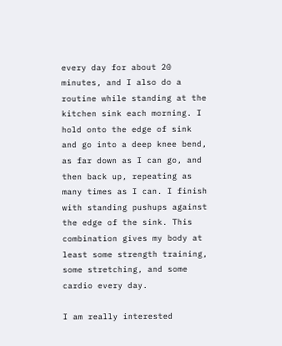every day for about 20 minutes, and I also do a routine while standing at the kitchen sink each morning. I hold onto the edge of sink and go into a deep knee bend, as far down as I can go, and then back up, repeating as many times as I can. I finish with standing pushups against the edge of the sink. This combination gives my body at least some strength training, some stretching, and some cardio every day.

I am really interested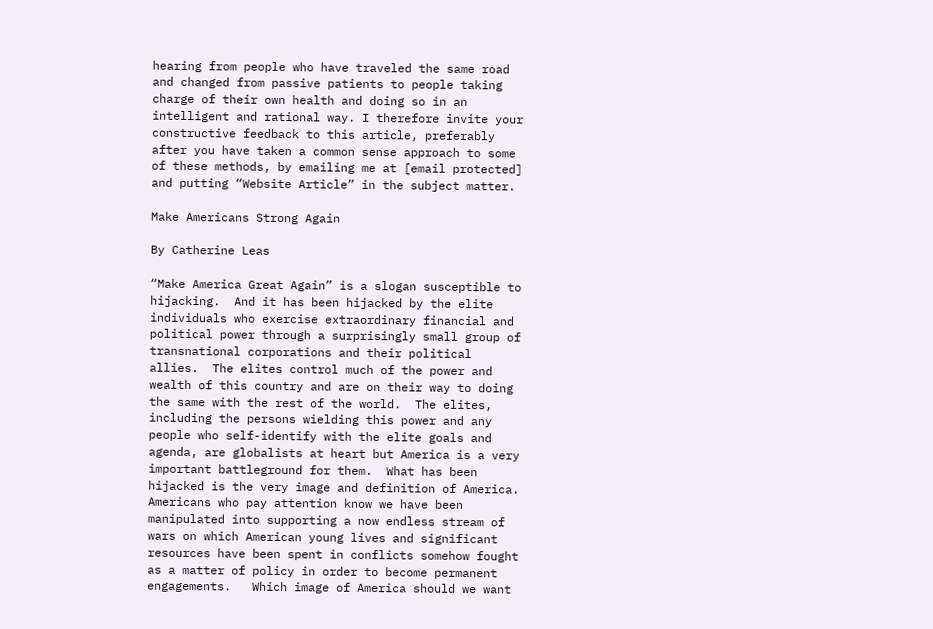hearing from people who have traveled the same road and changed from passive patients to people taking charge of their own health and doing so in an intelligent and rational way. I therefore invite your constructive feedback to this article, preferably after you have taken a common sense approach to some of these methods, by emailing me at [email protected] and putting “Website Article” in the subject matter.

Make Americans Strong Again

By Catherine Leas

“Make America Great Again” is a slogan susceptible to hijacking.  And it has been hijacked by the elite individuals who exercise extraordinary financial and political power through a surprisingly small group of transnational corporations and their political allies.  The elites control much of the power and wealth of this country and are on their way to doing the same with the rest of the world.  The elites, including the persons wielding this power and any people who self-identify with the elite goals and agenda, are globalists at heart but America is a very important battleground for them.  What has been hijacked is the very image and definition of America.   Americans who pay attention know we have been manipulated into supporting a now endless stream of wars on which American young lives and significant resources have been spent in conflicts somehow fought as a matter of policy in order to become permanent engagements.   Which image of America should we want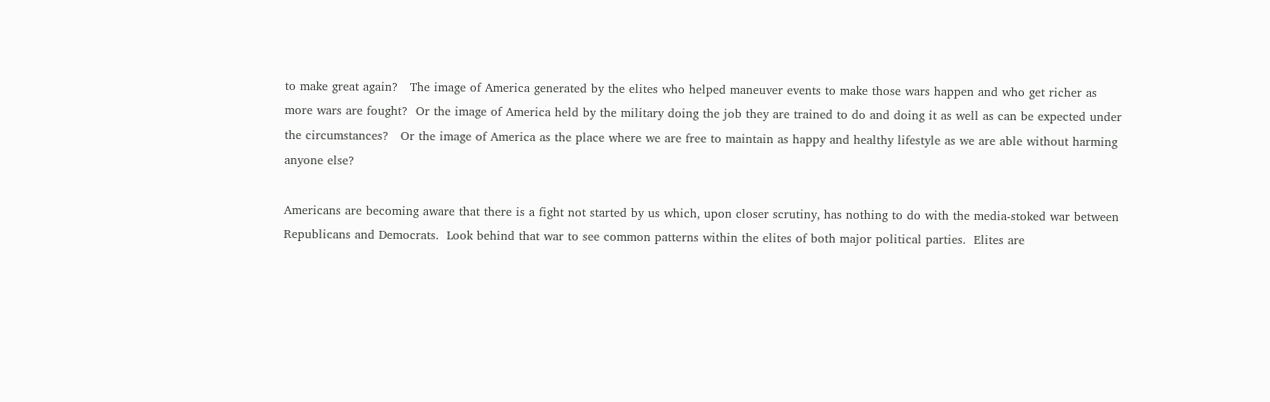to make great again?   The image of America generated by the elites who helped maneuver events to make those wars happen and who get richer as more wars are fought?  Or the image of America held by the military doing the job they are trained to do and doing it as well as can be expected under the circumstances?   Or the image of America as the place where we are free to maintain as happy and healthy lifestyle as we are able without harming anyone else?

Americans are becoming aware that there is a fight not started by us which, upon closer scrutiny, has nothing to do with the media-stoked war between Republicans and Democrats.  Look behind that war to see common patterns within the elites of both major political parties.  Elites are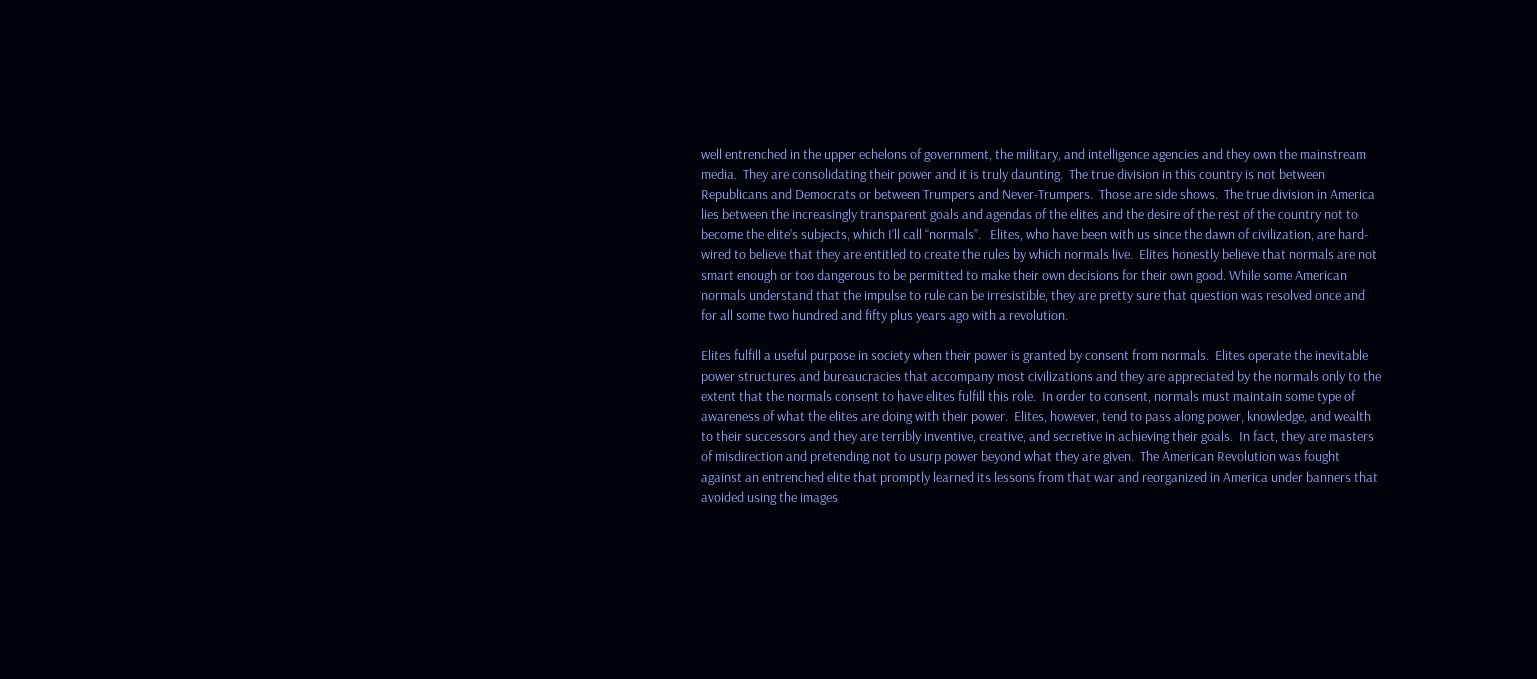well entrenched in the upper echelons of government, the military, and intelligence agencies and they own the mainstream media.  They are consolidating their power and it is truly daunting.  The true division in this country is not between Republicans and Democrats or between Trumpers and Never-Trumpers.  Those are side shows.  The true division in America lies between the increasingly transparent goals and agendas of the elites and the desire of the rest of the country not to become the elite’s subjects, which I’ll call “normals”.   Elites, who have been with us since the dawn of civilization, are hard-wired to believe that they are entitled to create the rules by which normals live.  Elites honestly believe that normals are not smart enough or too dangerous to be permitted to make their own decisions for their own good. While some American normals understand that the impulse to rule can be irresistible, they are pretty sure that question was resolved once and for all some two hundred and fifty plus years ago with a revolution.

Elites fulfill a useful purpose in society when their power is granted by consent from normals.  Elites operate the inevitable power structures and bureaucracies that accompany most civilizations and they are appreciated by the normals only to the extent that the normals consent to have elites fulfill this role.  In order to consent, normals must maintain some type of awareness of what the elites are doing with their power.  Elites, however, tend to pass along power, knowledge, and wealth to their successors and they are terribly inventive, creative, and secretive in achieving their goals.  In fact, they are masters of misdirection and pretending not to usurp power beyond what they are given.  The American Revolution was fought against an entrenched elite that promptly learned its lessons from that war and reorganized in America under banners that avoided using the images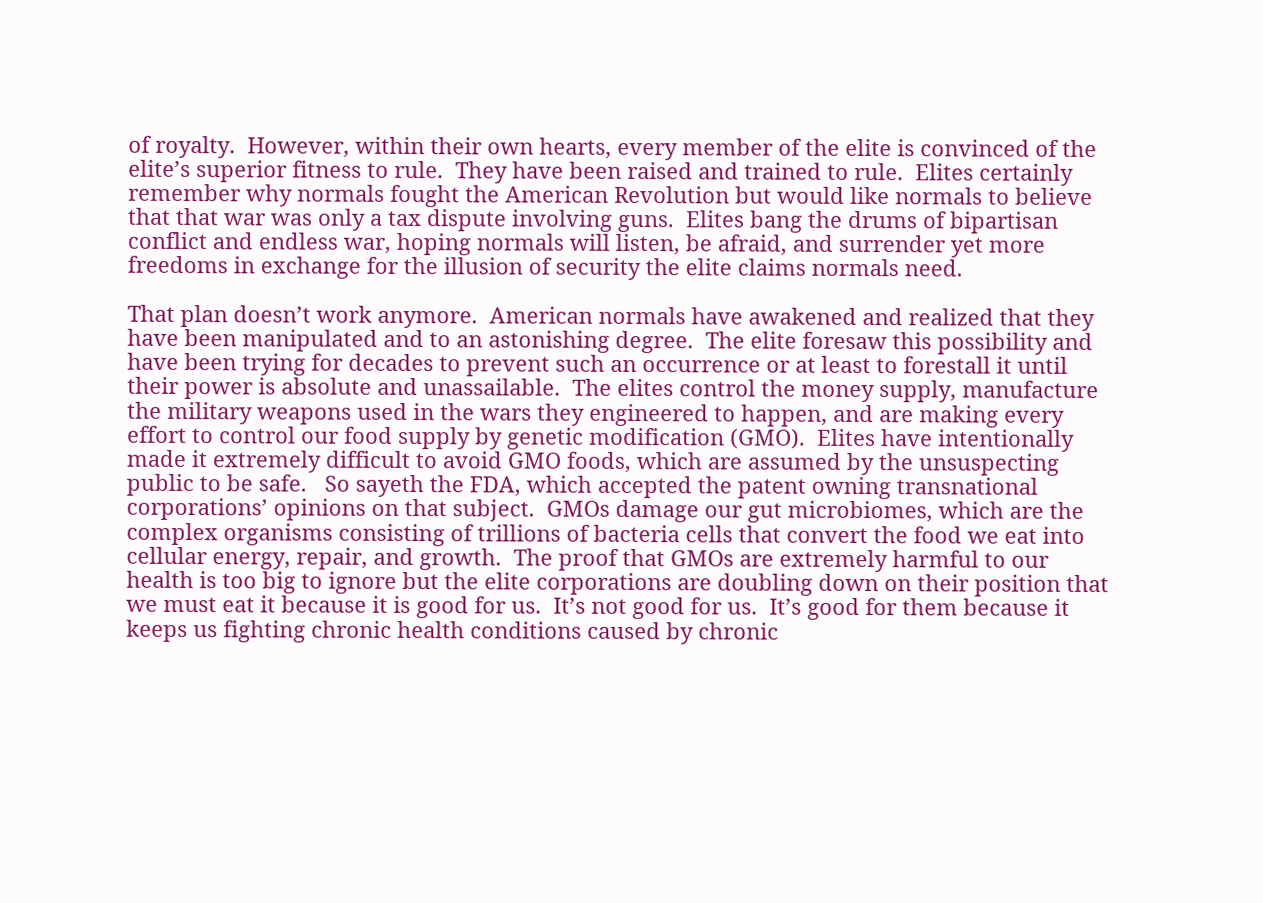of royalty.  However, within their own hearts, every member of the elite is convinced of the elite’s superior fitness to rule.  They have been raised and trained to rule.  Elites certainly remember why normals fought the American Revolution but would like normals to believe that that war was only a tax dispute involving guns.  Elites bang the drums of bipartisan conflict and endless war, hoping normals will listen, be afraid, and surrender yet more freedoms in exchange for the illusion of security the elite claims normals need.

That plan doesn’t work anymore.  American normals have awakened and realized that they have been manipulated and to an astonishing degree.  The elite foresaw this possibility and have been trying for decades to prevent such an occurrence or at least to forestall it until their power is absolute and unassailable.  The elites control the money supply, manufacture the military weapons used in the wars they engineered to happen, and are making every effort to control our food supply by genetic modification (GMO).  Elites have intentionally made it extremely difficult to avoid GMO foods, which are assumed by the unsuspecting public to be safe.   So sayeth the FDA, which accepted the patent owning transnational corporations’ opinions on that subject.  GMOs damage our gut microbiomes, which are the complex organisms consisting of trillions of bacteria cells that convert the food we eat into cellular energy, repair, and growth.  The proof that GMOs are extremely harmful to our health is too big to ignore but the elite corporations are doubling down on their position that we must eat it because it is good for us.  It’s not good for us.  It’s good for them because it keeps us fighting chronic health conditions caused by chronic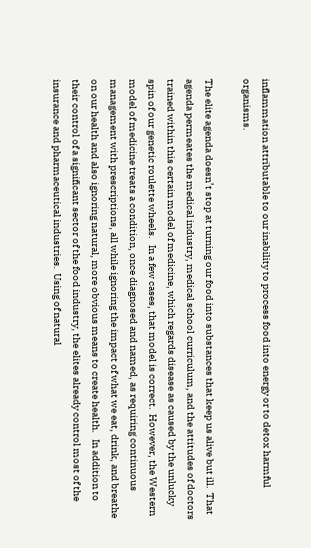inflammation attributable to our inability to process food into energy or to detox harmful organisms.

The elite agenda doesn’t stop at turning our food into substances that keep us alive but ill.  That agenda permeates the medical industry, medical school curriculum, and the attitudes of doctors trained within this certain model of medicine, which regards disease as caused by the unlucky spin of our genetic roulette wheels.   In a few cases, that model is correct.  However, the Western model of medicine treats a condition, once diagnosed and named, as requiring continuous management with prescriptions, all while ignoring the impact of what we eat, drink, and breathe on our health and also ignoring natural, more obvious means to create health.   In addition to their control of a significant sector of the food industry, the elites already control most of the insurance and pharmaceutical industries.  Using of natural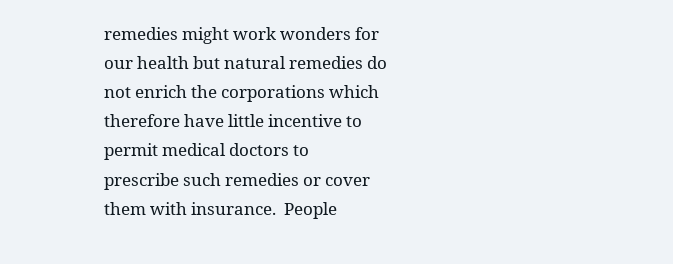remedies might work wonders for our health but natural remedies do not enrich the corporations which therefore have little incentive to permit medical doctors to prescribe such remedies or cover them with insurance.  People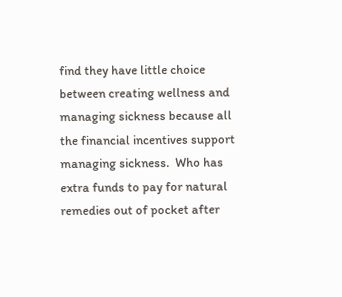find they have little choice between creating wellness and managing sickness because all the financial incentives support managing sickness.  Who has extra funds to pay for natural remedies out of pocket after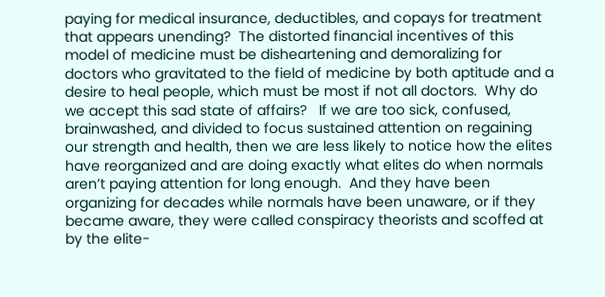paying for medical insurance, deductibles, and copays for treatment that appears unending?  The distorted financial incentives of this model of medicine must be disheartening and demoralizing for doctors who gravitated to the field of medicine by both aptitude and a desire to heal people, which must be most if not all doctors.  Why do we accept this sad state of affairs?   If we are too sick, confused, brainwashed, and divided to focus sustained attention on regaining our strength and health, then we are less likely to notice how the elites have reorganized and are doing exactly what elites do when normals aren’t paying attention for long enough.  And they have been organizing for decades while normals have been unaware, or if they became aware, they were called conspiracy theorists and scoffed at by the elite-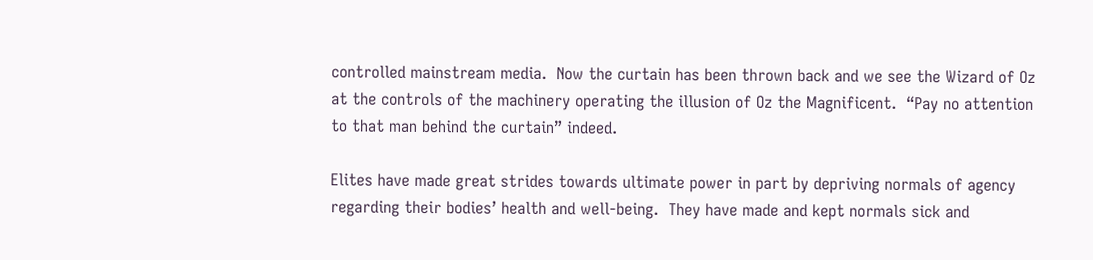controlled mainstream media.  Now the curtain has been thrown back and we see the Wizard of Oz at the controls of the machinery operating the illusion of Oz the Magnificent.  “Pay no attention to that man behind the curtain” indeed.

Elites have made great strides towards ultimate power in part by depriving normals of agency regarding their bodies’ health and well-being.  They have made and kept normals sick and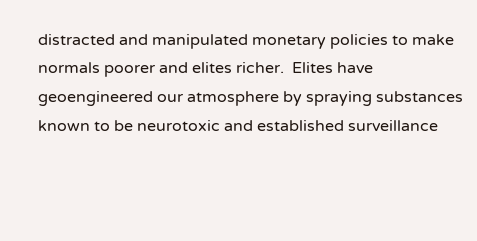distracted and manipulated monetary policies to make normals poorer and elites richer.  Elites have geoengineered our atmosphere by spraying substances known to be neurotoxic and established surveillance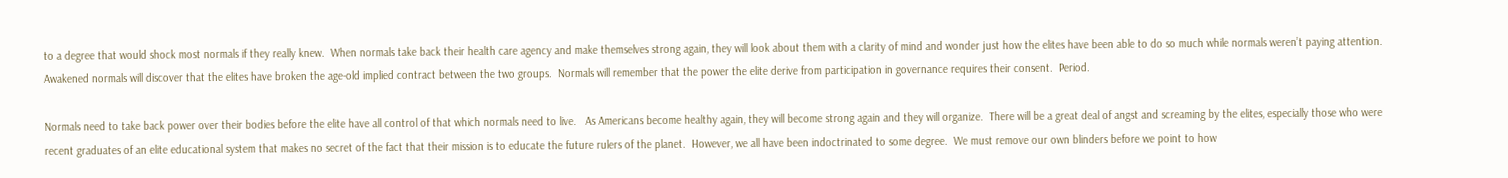to a degree that would shock most normals if they really knew.  When normals take back their health care agency and make themselves strong again, they will look about them with a clarity of mind and wonder just how the elites have been able to do so much while normals weren’t paying attention.    Awakened normals will discover that the elites have broken the age-old implied contract between the two groups.  Normals will remember that the power the elite derive from participation in governance requires their consent.  Period.

Normals need to take back power over their bodies before the elite have all control of that which normals need to live.   As Americans become healthy again, they will become strong again and they will organize.  There will be a great deal of angst and screaming by the elites, especially those who were recent graduates of an elite educational system that makes no secret of the fact that their mission is to educate the future rulers of the planet.  However, we all have been indoctrinated to some degree.  We must remove our own blinders before we point to how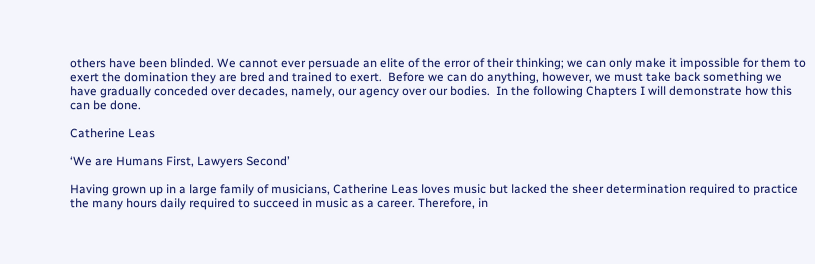others have been blinded. We cannot ever persuade an elite of the error of their thinking; we can only make it impossible for them to exert the domination they are bred and trained to exert.  Before we can do anything, however, we must take back something we have gradually conceded over decades, namely, our agency over our bodies.  In the following Chapters I will demonstrate how this can be done.

Catherine Leas

‘We are Humans First, Lawyers Second’

Having grown up in a large family of musicians, Catherine Leas loves music but lacked the sheer determination required to practice the many hours daily required to succeed in music as a career. Therefore, in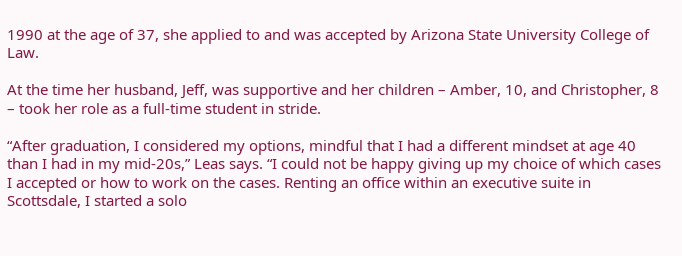1990 at the age of 37, she applied to and was accepted by Arizona State University College of Law.

At the time her husband, Jeff, was supportive and her children – Amber, 10, and Christopher, 8 – took her role as a full-time student in stride.

“After graduation, I considered my options, mindful that I had a different mindset at age 40 than I had in my mid-20s,” Leas says. “I could not be happy giving up my choice of which cases I accepted or how to work on the cases. Renting an office within an executive suite in Scottsdale, I started a solo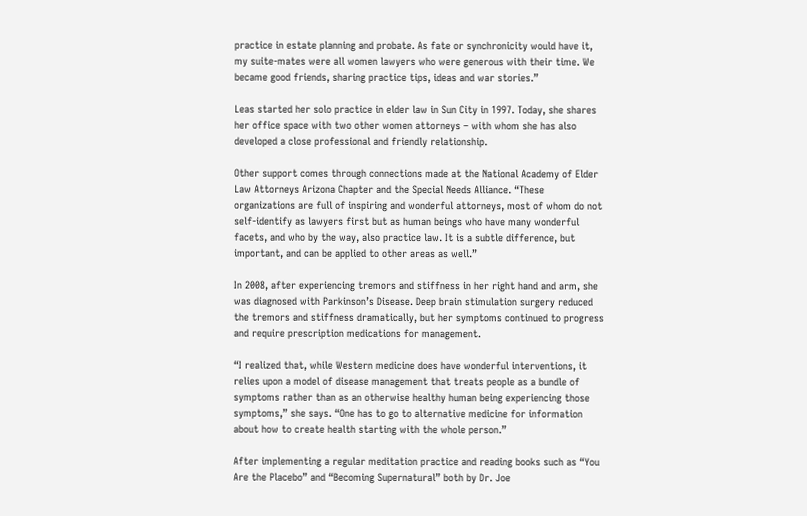practice in estate planning and probate. As fate or synchronicity would have it, my suite-mates were all women lawyers who were generous with their time. We became good friends, sharing practice tips, ideas and war stories.”

Leas started her solo practice in elder law in Sun City in 1997. Today, she shares her office space with two other women attorneys – with whom she has also developed a close professional and friendly relationship.

Other support comes through connections made at the National Academy of Elder Law Attorneys Arizona Chapter and the Special Needs Alliance. “These organizations are full of inspiring and wonderful attorneys, most of whom do not self-identify as lawyers first but as human beings who have many wonderful facets, and who by the way, also practice law. It is a subtle difference, but important, and can be applied to other areas as well.”

In 2008, after experiencing tremors and stiffness in her right hand and arm, she was diagnosed with Parkinson’s Disease. Deep brain stimulation surgery reduced the tremors and stiffness dramatically, but her symptoms continued to progress and require prescription medications for management.

“I realized that, while Western medicine does have wonderful interventions, it relies upon a model of disease management that treats people as a bundle of symptoms rather than as an otherwise healthy human being experiencing those symptoms,” she says. “One has to go to alternative medicine for information about how to create health starting with the whole person.”

After implementing a regular meditation practice and reading books such as “You Are the Placebo” and “Becoming Supernatural” both by Dr. Joe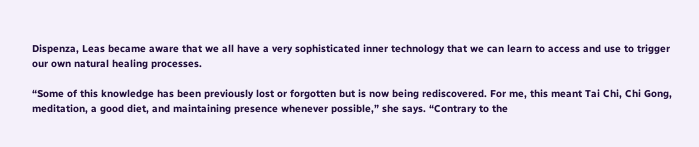Dispenza, Leas became aware that we all have a very sophisticated inner technology that we can learn to access and use to trigger our own natural healing processes.

“Some of this knowledge has been previously lost or forgotten but is now being rediscovered. For me, this meant Tai Chi, Chi Gong, meditation, a good diet, and maintaining presence whenever possible,” she says. “Contrary to the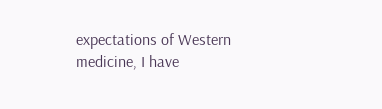expectations of Western medicine, I have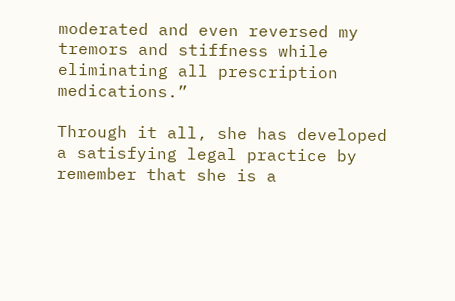moderated and even reversed my tremors and stiffness while eliminating all prescription medications.”

Through it all, she has developed a satisfying legal practice by remember that she is a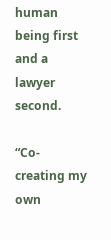human being first and a lawyer second.

“Co-creating my own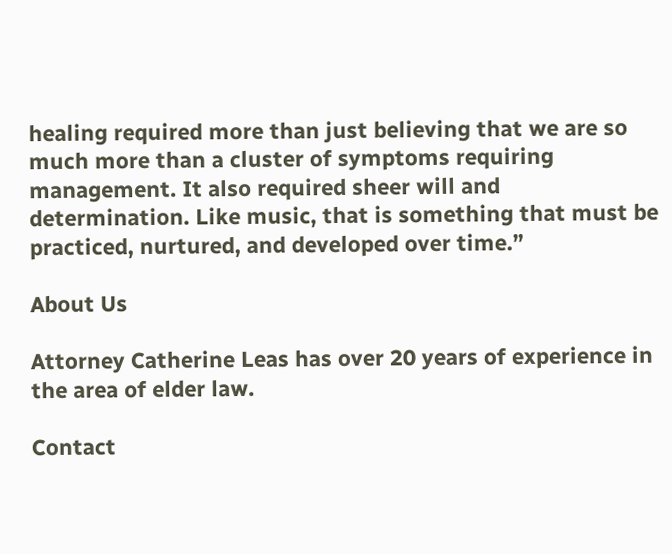healing required more than just believing that we are so much more than a cluster of symptoms requiring management. It also required sheer will and determination. Like music, that is something that must be practiced, nurtured, and developed over time.”

About Us

Attorney Catherine Leas has over 20 years of experience in the area of elder law.

Contact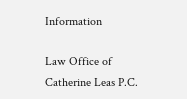Information

Law Office of Catherine Leas P.C.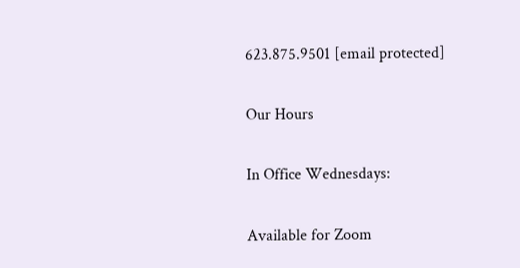623.875.9501 [email protected]

Our Hours

In Office Wednesdays:

Available for Zoom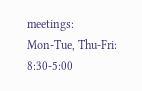meetings:
Mon-Tue, Thu-Fri: 8:30-5:00